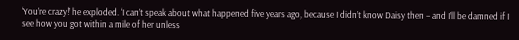‘You’re crazy!’ he exploded. ‘I can’t speak about what happened five years ago, because I didn’t know Daisy then – and I’ll be damned if I see how you got within a mile of her unless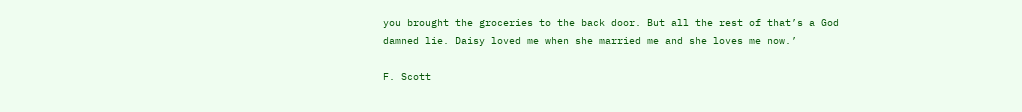you brought the groceries to the back door. But all the rest of that’s a God damned lie. Daisy loved me when she married me and she loves me now.’

F. Scott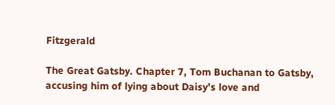Fitzgerald

The Great Gatsby. Chapter 7, Tom Buchanan to Gatsby, accusing him of lying about Daisy’s love and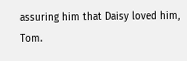assuring him that Daisy loved him, Tom.